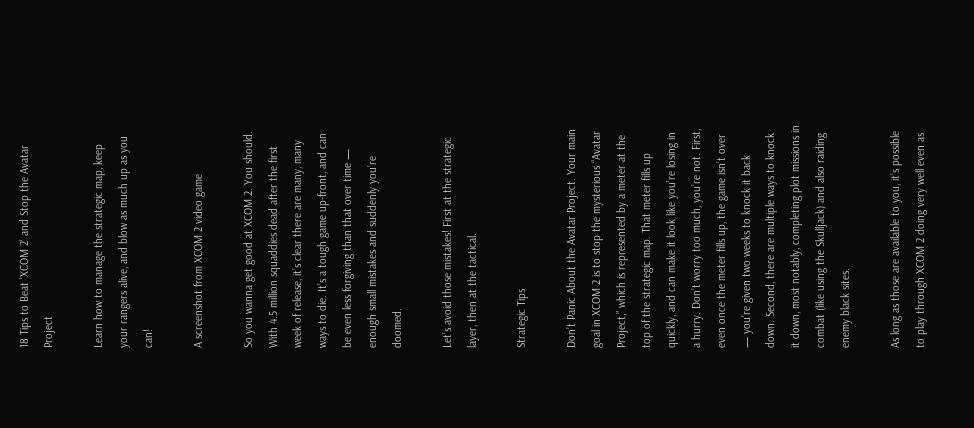18 Tips to Beat 'XCOM 2' and Stop the Avatar Project

Learn how to manage the strategic map, keep your rangers alive, and blow as much up as you can!

A screenshot from XCOM 2 video game

So you wanna get good at XCOM 2. You should. With 4.5 million squaddies dead after the first week of release, it’s clear there are many, many ways to die. It’s a tough game up-front, and can be even less forgiving than that over time — enough small mistakes and suddenly you’re doomed.

Let’s avoid those mistakes! First at the strategic layer, then at the tactical.

Strategic Tips

Don’t Panic About the Avatar Project. Your main goal in XCOM 2 is to stop the mysterious “Avatar Project,” which is represented by a meter at the top of the strategic map. That meter fills up quickly, and can make it look like you’re losing in a hurry. Don’t worry too much, you’re not. First, even once the meter fills up, the game isn’t over — you’re given two weeks to knock it back down. Second, there are multiple ways to knock it down, most notably, completing plot missions in combat (like using the Skulljack) and also raiding enemy black sites.

As long as those are available to you, it’s possible to play through XCOM 2 doing very well even as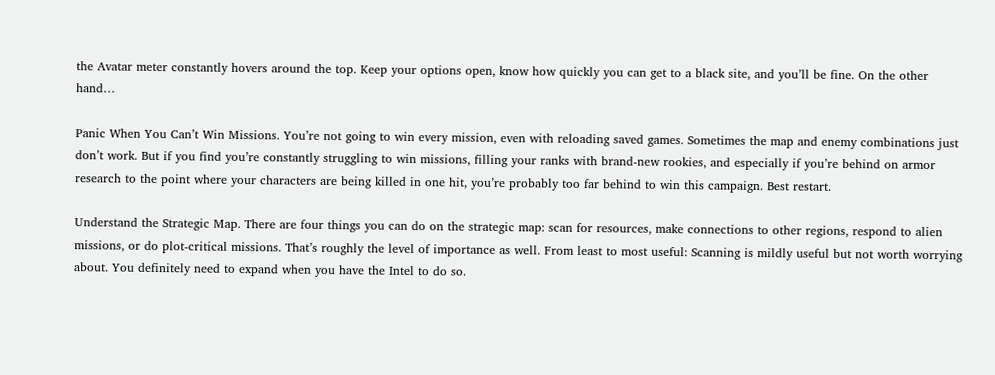the Avatar meter constantly hovers around the top. Keep your options open, know how quickly you can get to a black site, and you’ll be fine. On the other hand…

Panic When You Can’t Win Missions. You’re not going to win every mission, even with reloading saved games. Sometimes the map and enemy combinations just don’t work. But if you find you’re constantly struggling to win missions, filling your ranks with brand-new rookies, and especially if you’re behind on armor research to the point where your characters are being killed in one hit, you’re probably too far behind to win this campaign. Best restart.

Understand the Strategic Map. There are four things you can do on the strategic map: scan for resources, make connections to other regions, respond to alien missions, or do plot-critical missions. That’s roughly the level of importance as well. From least to most useful: Scanning is mildly useful but not worth worrying about. You definitely need to expand when you have the Intel to do so.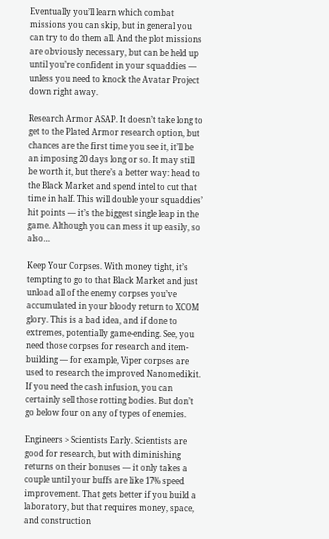Eventually you’ll learn which combat missions you can skip, but in general you can try to do them all. And the plot missions are obviously necessary, but can be held up until you’re confident in your squaddies — unless you need to knock the Avatar Project down right away.

Research Armor ASAP. It doesn’t take long to get to the Plated Armor research option, but chances are the first time you see it, it’ll be an imposing 20 days long or so. It may still be worth it, but there’s a better way: head to the Black Market and spend intel to cut that time in half. This will double your squaddies’ hit points — it’s the biggest single leap in the game. Although you can mess it up easily, so also…

Keep Your Corpses. With money tight, it’s tempting to go to that Black Market and just unload all of the enemy corpses you’ve accumulated in your bloody return to XCOM glory. This is a bad idea, and if done to extremes, potentially game-ending. See, you need those corpses for research and item-building — for example, Viper corpses are used to research the improved Nanomedikit. If you need the cash infusion, you can certainly sell those rotting bodies. But don’t go below four on any of types of enemies.

Engineers > Scientists Early. Scientists are good for research, but with diminishing returns on their bonuses — it only takes a couple until your buffs are like 17% speed improvement. That gets better if you build a laboratory, but that requires money, space, and construction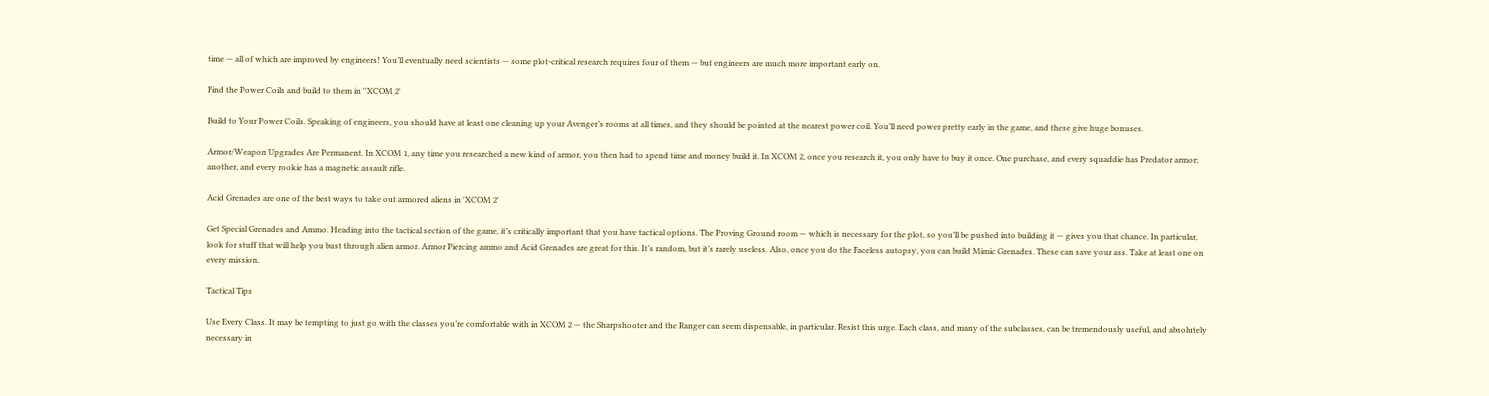time — all of which are improved by engineers! You’ll eventually need scientists — some plot-critical research requires four of them — but engineers are much more important early on.

Find the Power Coils and build to them in ''XCOM 2'

Build to Your Power Coils. Speaking of engineers, you should have at least one cleaning up your Avenger’s rooms at all times, and they should be pointed at the nearest power coil. You’ll need power pretty early in the game, and these give huge bonuses.

Armor/Weapon Upgrades Are Permanent. In XCOM 1, any time you researched a new kind of armor, you then had to spend time and money build it. In XCOM 2, once you research it, you only have to buy it once. One purchase, and every squaddie has Predator armor; another, and every rookie has a magnetic assault rifle.

Acid Grenades are one of the best ways to take out armored aliens in 'XCOM 2'

Get Special Grenades and Ammo. Heading into the tactical section of the game, it’s critically important that you have tactical options. The Proving Ground room — which is necessary for the plot, so you’ll be pushed into building it — gives you that chance. In particular, look for stuff that will help you bust through alien armor. Armor Piercing ammo and Acid Grenades are great for this. It’s random, but it’s rarely useless. Also, once you do the Faceless autopsy, you can build Mimic Grenades. These can save your ass. Take at least one on every mission.

Tactical Tips

Use Every Class. It may be tempting to just go with the classes you’re comfortable with in XCOM 2 — the Sharpshooter and the Ranger can seem dispensable, in particular. Resist this urge. Each class, and many of the subclasses, can be tremendously useful, and absolutely necessary in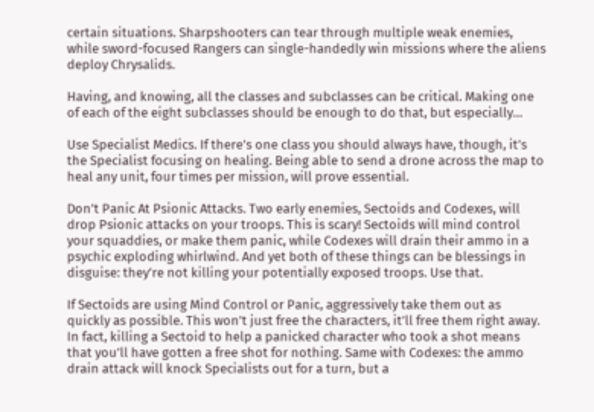certain situations. Sharpshooters can tear through multiple weak enemies, while sword-focused Rangers can single-handedly win missions where the aliens deploy Chrysalids.

Having, and knowing, all the classes and subclasses can be critical. Making one of each of the eight subclasses should be enough to do that, but especially…

Use Specialist Medics. If there’s one class you should always have, though, it’s the Specialist focusing on healing. Being able to send a drone across the map to heal any unit, four times per mission, will prove essential.

Don’t Panic At Psionic Attacks. Two early enemies, Sectoids and Codexes, will drop Psionic attacks on your troops. This is scary! Sectoids will mind control your squaddies, or make them panic, while Codexes will drain their ammo in a psychic exploding whirlwind. And yet both of these things can be blessings in disguise: they’re not killing your potentially exposed troops. Use that.

If Sectoids are using Mind Control or Panic, aggressively take them out as quickly as possible. This won’t just free the characters, it’ll free them right away. In fact, killing a Sectoid to help a panicked character who took a shot means that you’ll have gotten a free shot for nothing. Same with Codexes: the ammo drain attack will knock Specialists out for a turn, but a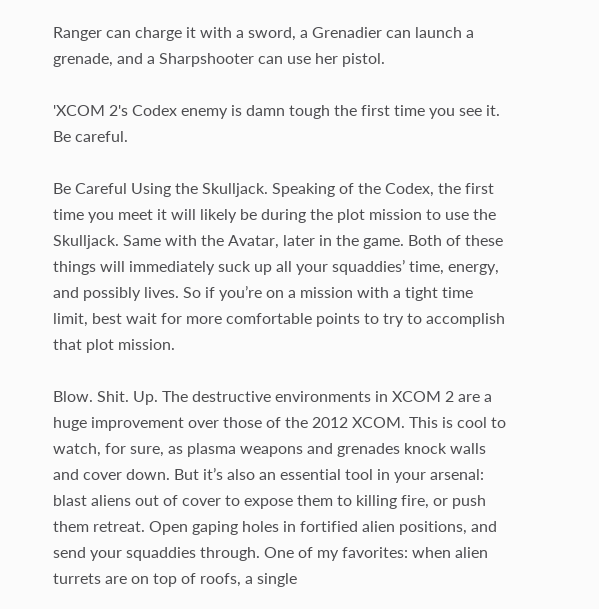Ranger can charge it with a sword, a Grenadier can launch a grenade, and a Sharpshooter can use her pistol.

'XCOM 2's Codex enemy is damn tough the first time you see it. Be careful.

Be Careful Using the Skulljack. Speaking of the Codex, the first time you meet it will likely be during the plot mission to use the Skulljack. Same with the Avatar, later in the game. Both of these things will immediately suck up all your squaddies’ time, energy, and possibly lives. So if you’re on a mission with a tight time limit, best wait for more comfortable points to try to accomplish that plot mission.

Blow. Shit. Up. The destructive environments in XCOM 2 are a huge improvement over those of the 2012 XCOM. This is cool to watch, for sure, as plasma weapons and grenades knock walls and cover down. But it’s also an essential tool in your arsenal: blast aliens out of cover to expose them to killing fire, or push them retreat. Open gaping holes in fortified alien positions, and send your squaddies through. One of my favorites: when alien turrets are on top of roofs, a single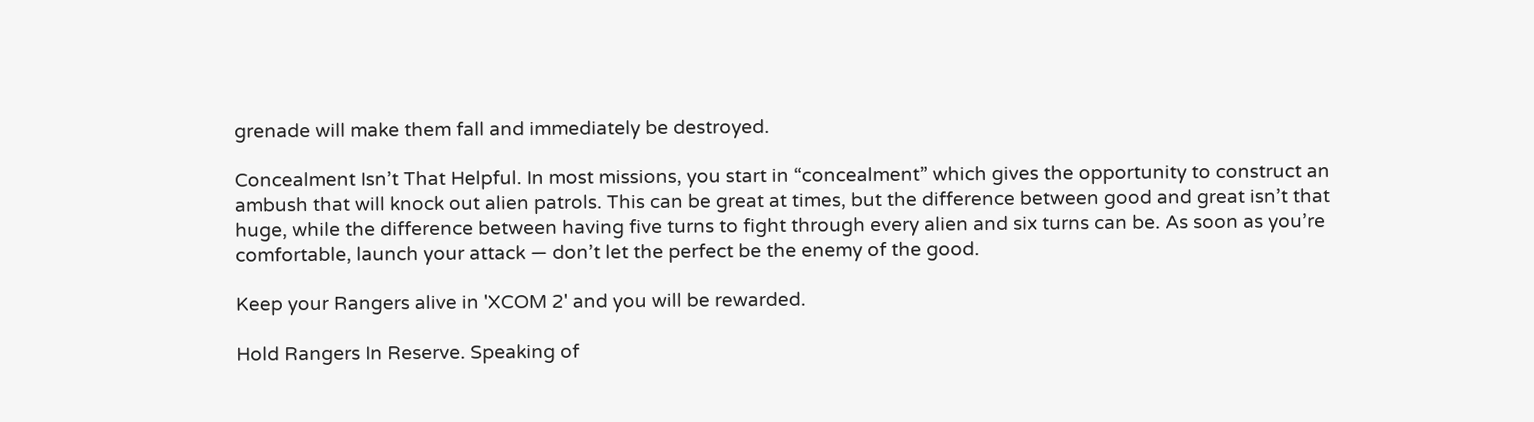grenade will make them fall and immediately be destroyed.

Concealment Isn’t That Helpful. In most missions, you start in “concealment” which gives the opportunity to construct an ambush that will knock out alien patrols. This can be great at times, but the difference between good and great isn’t that huge, while the difference between having five turns to fight through every alien and six turns can be. As soon as you’re comfortable, launch your attack — don’t let the perfect be the enemy of the good.

Keep your Rangers alive in 'XCOM 2' and you will be rewarded.

Hold Rangers In Reserve. Speaking of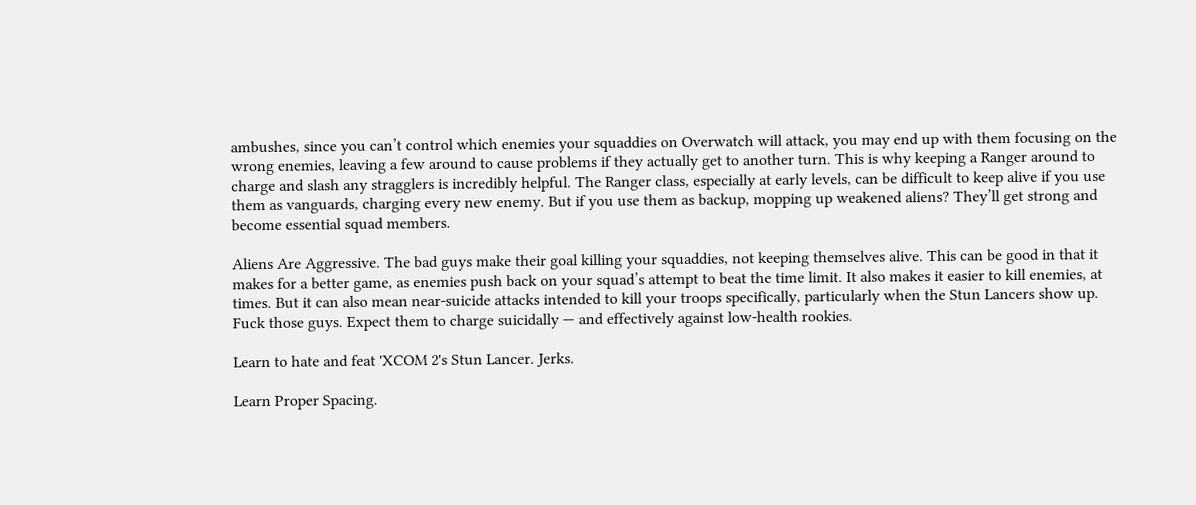ambushes, since you can’t control which enemies your squaddies on Overwatch will attack, you may end up with them focusing on the wrong enemies, leaving a few around to cause problems if they actually get to another turn. This is why keeping a Ranger around to charge and slash any stragglers is incredibly helpful. The Ranger class, especially at early levels, can be difficult to keep alive if you use them as vanguards, charging every new enemy. But if you use them as backup, mopping up weakened aliens? They’ll get strong and become essential squad members.

Aliens Are Aggressive. The bad guys make their goal killing your squaddies, not keeping themselves alive. This can be good in that it makes for a better game, as enemies push back on your squad’s attempt to beat the time limit. It also makes it easier to kill enemies, at times. But it can also mean near-suicide attacks intended to kill your troops specifically, particularly when the Stun Lancers show up. Fuck those guys. Expect them to charge suicidally — and effectively against low-health rookies.

Learn to hate and feat 'XCOM 2's Stun Lancer. Jerks.

Learn Proper Spacing.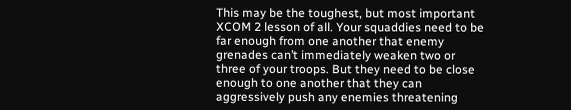This may be the toughest, but most important XCOM 2 lesson of all. Your squaddies need to be far enough from one another that enemy grenades can’t immediately weaken two or three of your troops. But they need to be close enough to one another that they can aggressively push any enemies threatening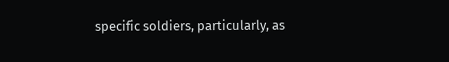specific soldiers, particularly, as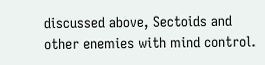discussed above, Sectoids and other enemies with mind control.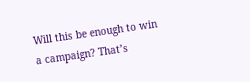Will this be enough to win a campaign? That’s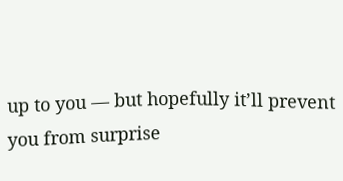up to you — but hopefully it’ll prevent you from surprise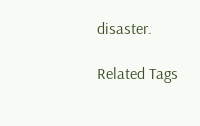disaster.

Related Tags